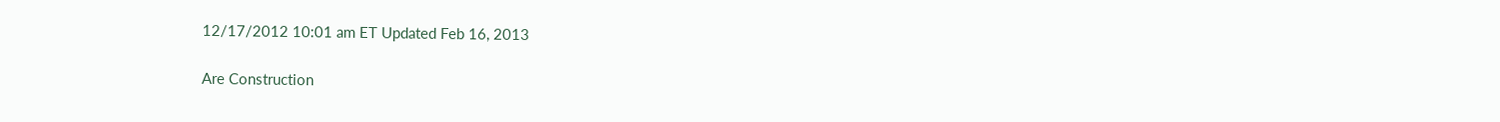12/17/2012 10:01 am ET Updated Feb 16, 2013

Are Construction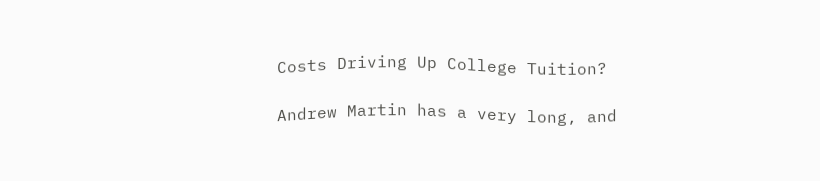Costs Driving Up College Tuition?

Andrew Martin has a very long, and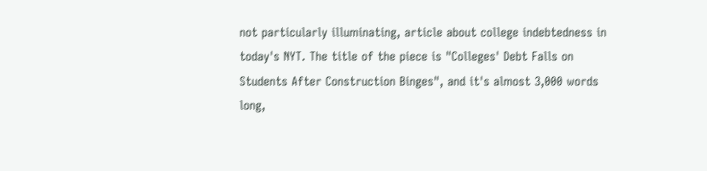not particularly illuminating, article about college indebtedness in today's NYT. The title of the piece is "Colleges' Debt Falls on Students After Construction Binges", and it's almost 3,000 words long,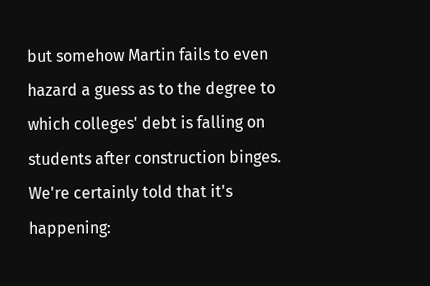but somehow Martin fails to even hazard a guess as to the degree to which colleges' debt is falling on students after construction binges. We're certainly told that it's happening: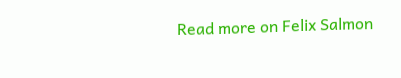Read more on Felix Salmon